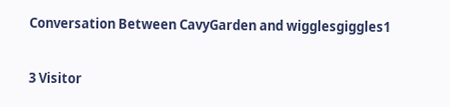Conversation Between CavyGarden and wigglesgiggles1

3 Visitor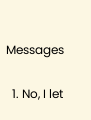Messages

  1. No, I let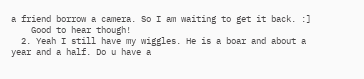a friend borrow a camera. So I am waiting to get it back. :]
    Good to hear though!
  2. Yeah I still have my wiggles. He is a boar and about a year and a half. Do u have a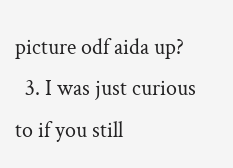picture odf aida up?
  3. I was just curious to if you still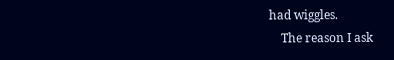had wiggles.
    The reason I ask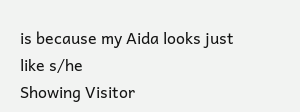is because my Aida looks just like s/he
Showing Visitor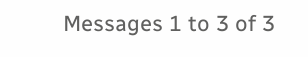Messages 1 to 3 of 3